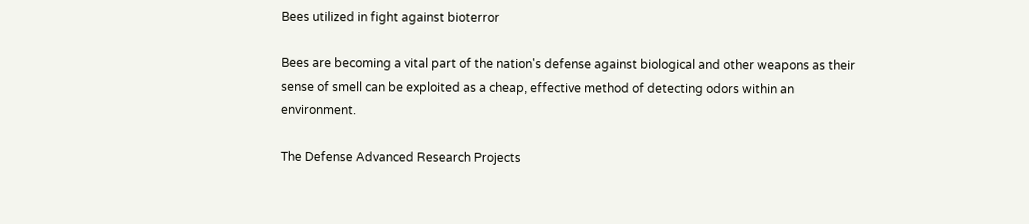Bees utilized in fight against bioterror

Bees are becoming a vital part of the nation's defense against biological and other weapons as their sense of smell can be exploited as a cheap, effective method of detecting odors within an environment.

The Defense Advanced Research Projects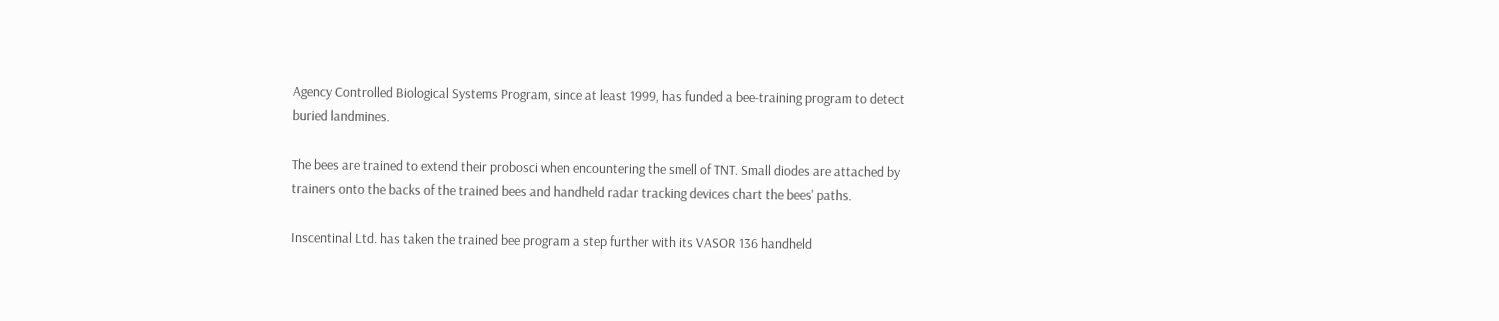Agency Controlled Biological Systems Program, since at least 1999, has funded a bee-training program to detect buried landmines.

The bees are trained to extend their probosci when encountering the smell of TNT. Small diodes are attached by trainers onto the backs of the trained bees and handheld radar tracking devices chart the bees' paths.

Inscentinal Ltd. has taken the trained bee program a step further with its VASOR 136 handheld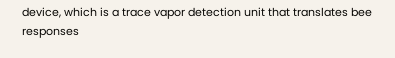device, which is a trace vapor detection unit that translates bee responses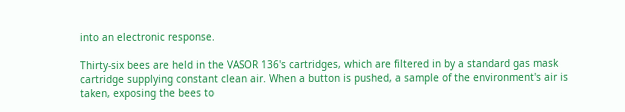into an electronic response.

Thirty-six bees are held in the VASOR 136's cartridges, which are filtered in by a standard gas mask cartridge supplying constant clean air. When a button is pushed, a sample of the environment's air is taken, exposing the bees to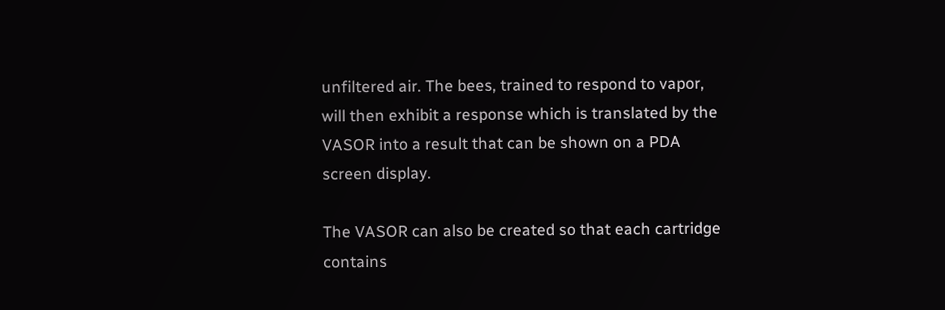unfiltered air. The bees, trained to respond to vapor, will then exhibit a response which is translated by the VASOR into a result that can be shown on a PDA screen display.

The VASOR can also be created so that each cartridge contains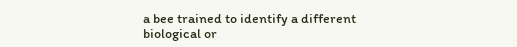a bee trained to identify a different biological or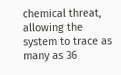chemical threat, allowing the system to trace as many as 36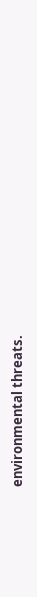environmental threats.